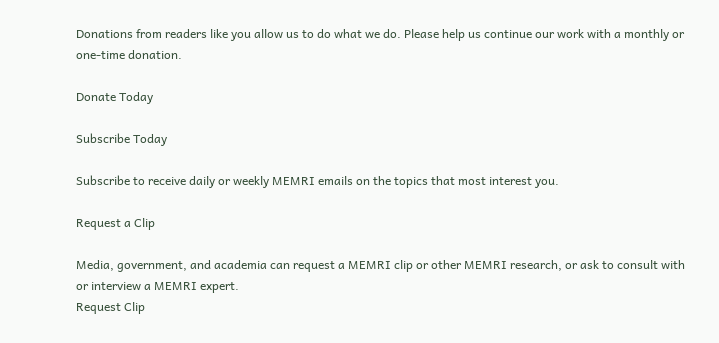Donations from readers like you allow us to do what we do. Please help us continue our work with a monthly or one-time donation.

Donate Today

Subscribe Today

Subscribe to receive daily or weekly MEMRI emails on the topics that most interest you.

Request a Clip

Media, government, and academia can request a MEMRI clip or other MEMRI research, or ask to consult with or interview a MEMRI expert.
Request Clip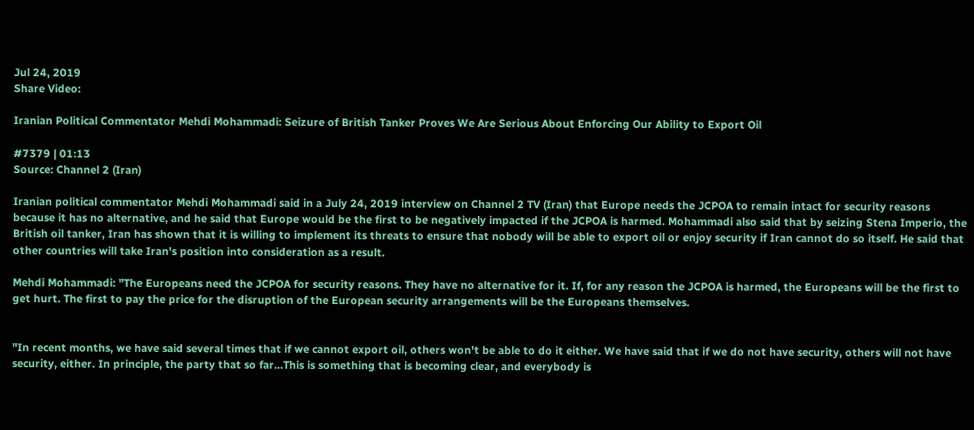Jul 24, 2019
Share Video:

Iranian Political Commentator Mehdi Mohammadi: Seizure of British Tanker Proves We Are Serious About Enforcing Our Ability to Export Oil

#7379 | 01:13
Source: Channel 2 (Iran)

Iranian political commentator Mehdi Mohammadi said in a July 24, 2019 interview on Channel 2 TV (Iran) that Europe needs the JCPOA to remain intact for security reasons because it has no alternative, and he said that Europe would be the first to be negatively impacted if the JCPOA is harmed. Mohammadi also said that by seizing Stena Imperio, the British oil tanker, Iran has shown that it is willing to implement its threats to ensure that nobody will be able to export oil or enjoy security if Iran cannot do so itself. He said that other countries will take Iran's position into consideration as a result.

Mehdi Mohammadi: "The Europeans need the JCPOA for security reasons. They have no alternative for it. If, for any reason the JCPOA is harmed, the Europeans will be the first to get hurt. The first to pay the price for the disruption of the European security arrangements will be the Europeans themselves.


"In recent months, we have said several times that if we cannot export oil, others won't be able to do it either. We have said that if we do not have security, others will not have security, either. In principle, the party that so far...This is something that is becoming clear, and everybody is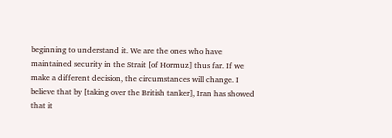beginning to understand it. We are the ones who have maintained security in the Strait [of Hormuz] thus far. If we make a different decision, the circumstances will change. I believe that by [taking over the British tanker], Iran has showed that it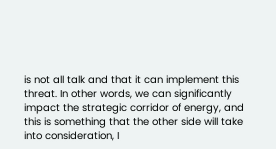is not all talk and that it can implement this threat. In other words, we can significantly impact the strategic corridor of energy, and this is something that the other side will take into consideration, I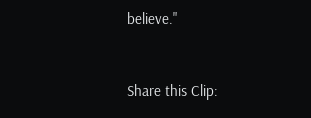believe."


Share this Clip: